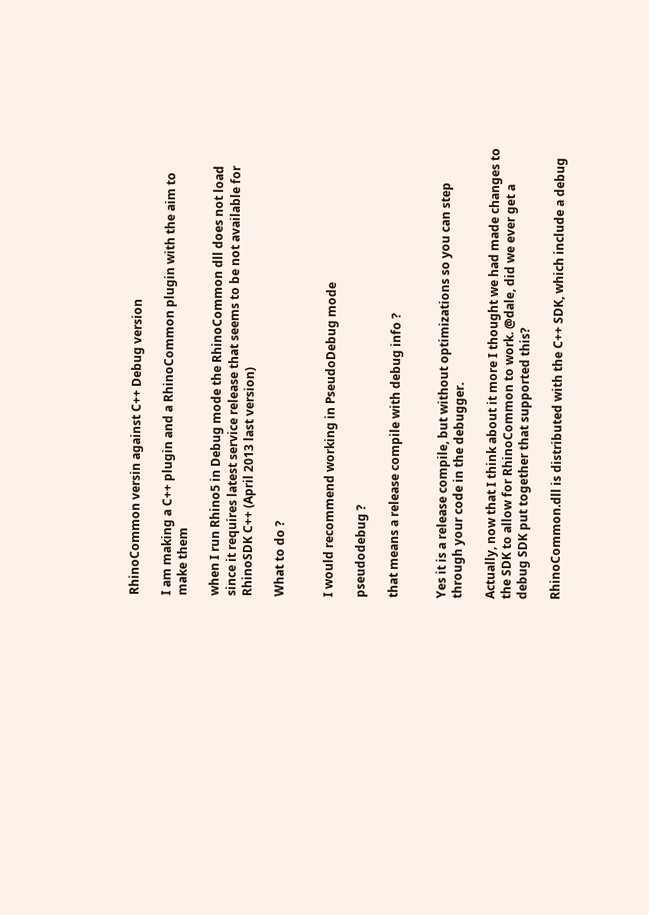RhinoCommon versin against C++ Debug version

I am making a C++ plugin and a RhinoCommon plugin with the aim to make them

when I run Rhino5 in Debug mode the RhinoCommon dll does not load
since it requires latest service release that seems to be not available for RhinoSDK C++ (April 2013 last version)

What to do ?


I would recommend working in PseudoDebug mode

pseudodebug ?

that means a release compile with debug info ?


Yes it is a release compile, but without optimizations so you can step through your code in the debugger.

Actually, now that I think about it more I thought we had made changes to the SDK to allow for RhinoCommon to work. @dale, did we ever get a debug SDK put together that supported this?

RhinoCommon.dll is distributed with the C++ SDK, which include a debug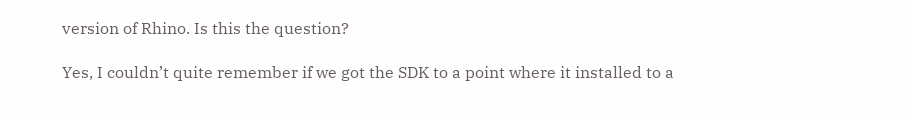version of Rhino. Is this the question?

Yes, I couldn’t quite remember if we got the SDK to a point where it installed to a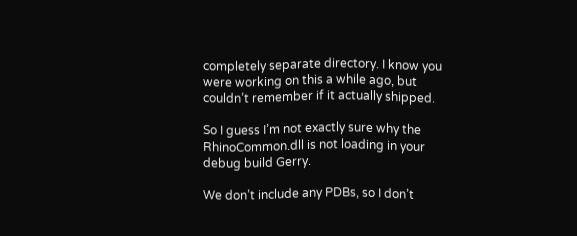completely separate directory. I know you were working on this a while ago, but couldn’t remember if it actually shipped.

So I guess I’m not exactly sure why the RhinoCommon.dll is not loading in your debug build Gerry.

We don’t include any PDBs, so I don’t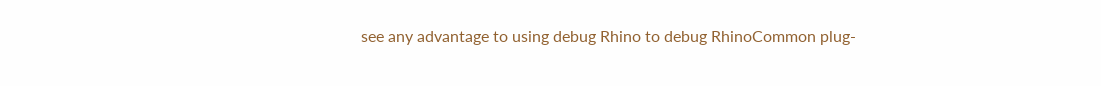see any advantage to using debug Rhino to debug RhinoCommon plug-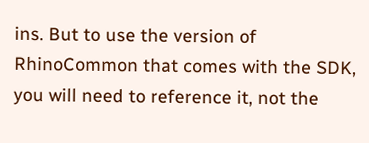ins. But to use the version of RhinoCommon that comes with the SDK, you will need to reference it, not the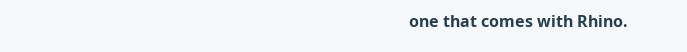one that comes with Rhino.